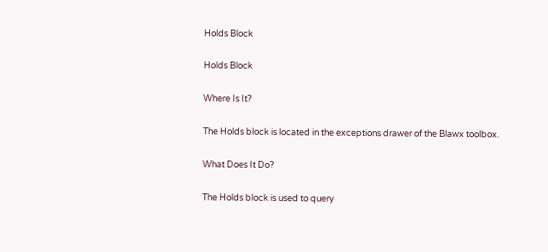Holds Block

Holds Block

Where Is It?

The Holds block is located in the exceptions drawer of the Blawx toolbox.

What Does It Do?

The Holds block is used to query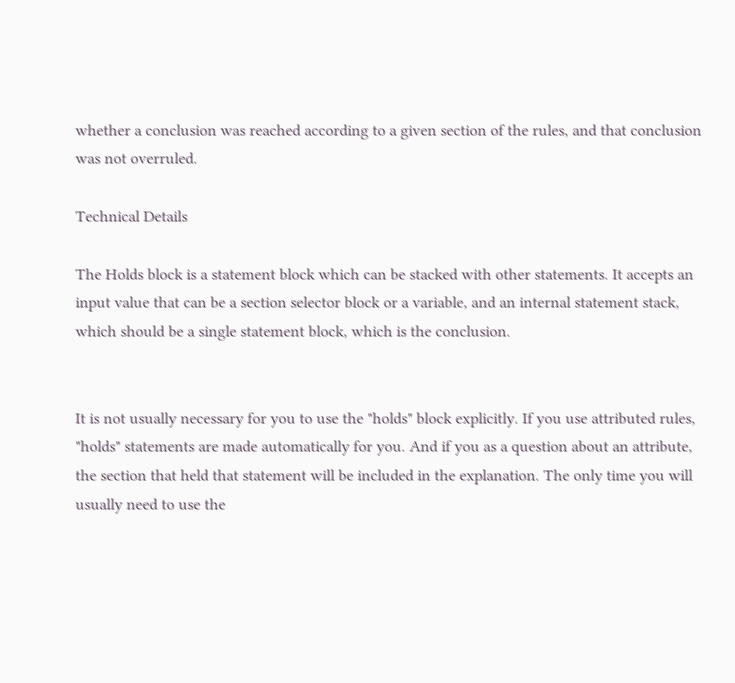whether a conclusion was reached according to a given section of the rules, and that conclusion was not overruled.

Technical Details

The Holds block is a statement block which can be stacked with other statements. It accepts an input value that can be a section selector block or a variable, and an internal statement stack, which should be a single statement block, which is the conclusion.


It is not usually necessary for you to use the "holds" block explicitly. If you use attributed rules, "holds" statements are made automatically for you. And if you as a question about an attribute, the section that held that statement will be included in the explanation. The only time you will usually need to use the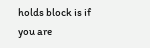holds block is if you are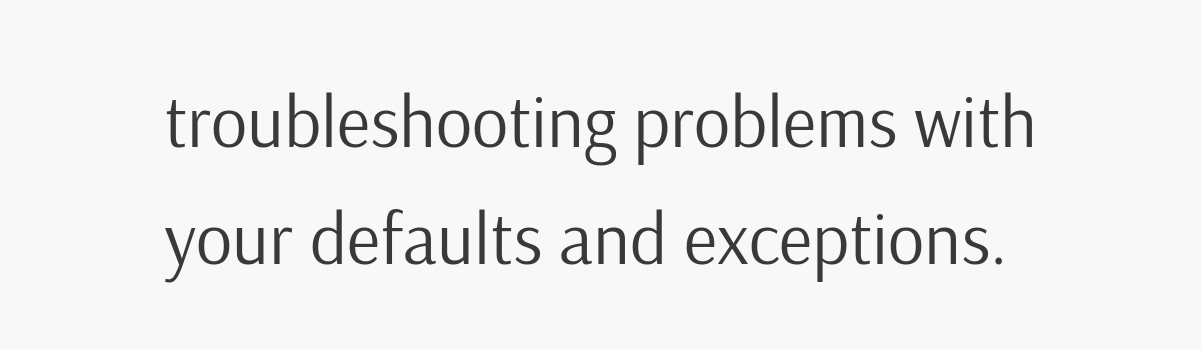troubleshooting problems with your defaults and exceptions.